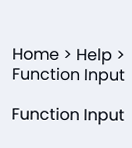Home > Help > Function Input

Function Input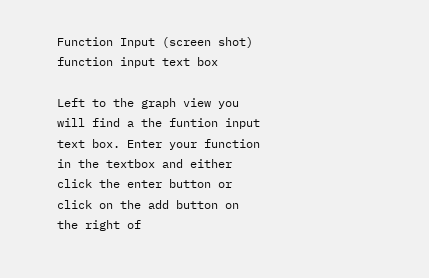Function Input (screen shot)
function input text box

Left to the graph view you will find a the funtion input text box. Enter your function in the textbox and either click the enter button or click on the add button on the right of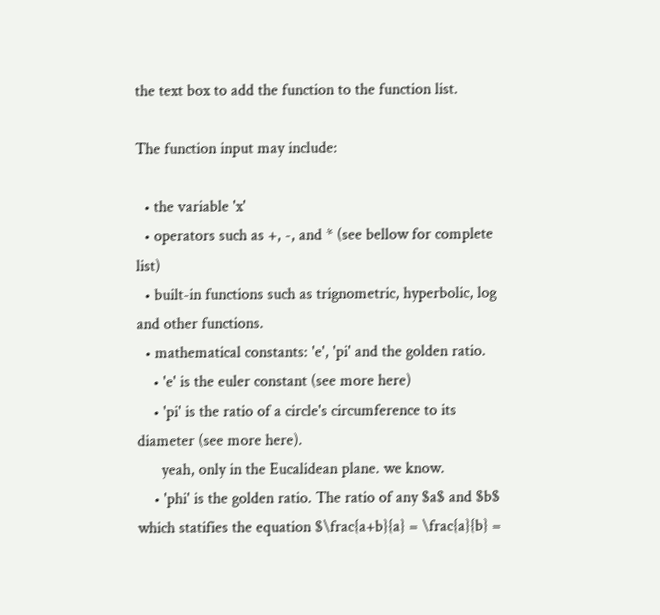the text box to add the function to the function list.

The function input may include:

  • the variable 'x'
  • operators such as +, -, and * (see bellow for complete list)
  • built-in functions such as trignometric, hyperbolic, log and other functions.
  • mathematical constants: 'e', 'pi' and the golden ratio.
    • 'e' is the euler constant (see more here)
    • 'pi' is the ratio of a circle's circumference to its diameter (see more here).
      yeah, only in the Eucalidean plane. we know.
    • 'phi' is the golden ratio. The ratio of any $a$ and $b$ which statifies the equation $\frac{a+b}{a} = \frac{a}{b} =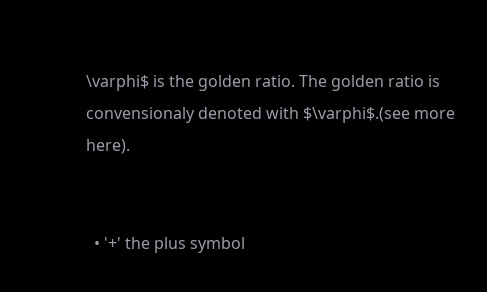\varphi$ is the golden ratio. The golden ratio is convensionaly denoted with $\varphi$.(see more here).


  • '+' the plus symbol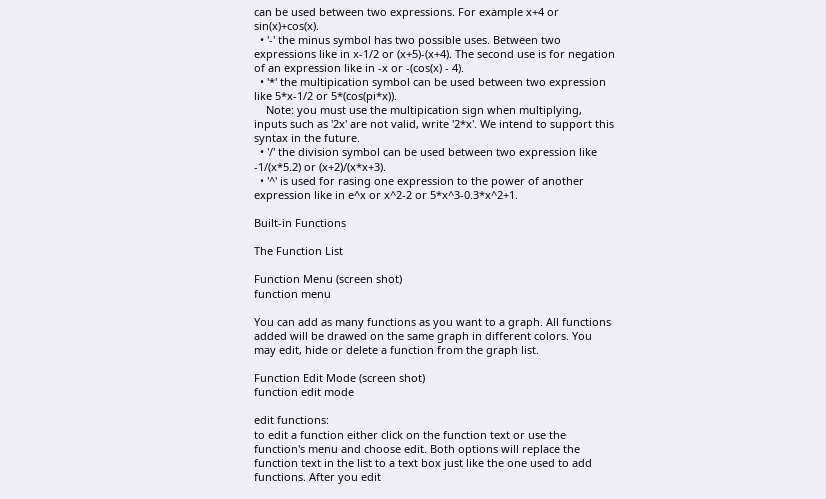can be used between two expressions. For example x+4 or sin(x)+cos(x).
  • '-' the minus symbol has two possible uses. Between two expressions like in x-1/2 or (x+5)-(x+4). The second use is for negation of an expression like in -x or -(cos(x) - 4).
  • '*' the multipication symbol can be used between two expression like 5*x-1/2 or 5*(cos(pi*x)).
    Note: you must use the multipication sign when multiplying, inputs such as '2x' are not valid, write '2*x'. We intend to support this syntax in the future.
  • '/' the division symbol can be used between two expression like -1/(x*5.2) or (x+2)/(x*x+3).
  • '^' is used for rasing one expression to the power of another expression like in e^x or x^2-2 or 5*x^3-0.3*x^2+1.

Built-in Functions

The Function List

Function Menu (screen shot)
function menu

You can add as many functions as you want to a graph. All functions added will be drawed on the same graph in different colors. You may edit, hide or delete a function from the graph list.

Function Edit Mode (screen shot)
function edit mode

edit functions:
to edit a function either click on the function text or use the function's menu and choose edit. Both options will replace the function text in the list to a text box just like the one used to add functions. After you edit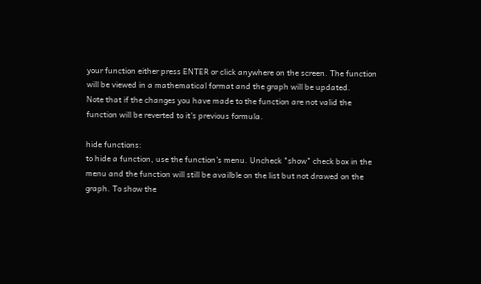your function either press ENTER or click anywhere on the screen. The function will be viewed in a mathematical format and the graph will be updated.
Note that if the changes you have made to the function are not valid the function will be reverted to it's previous formula.

hide functions:
to hide a function, use the function's menu. Uncheck "show" check box in the menu and the function will still be availble on the list but not drawed on the graph. To show the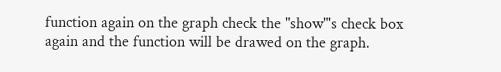function again on the graph check the "show"'s check box again and the function will be drawed on the graph.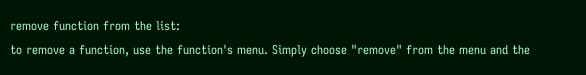remove function from the list:
to remove a function, use the function's menu. Simply choose "remove" from the menu and the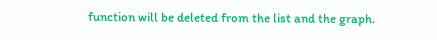function will be deleted from the list and the graph.